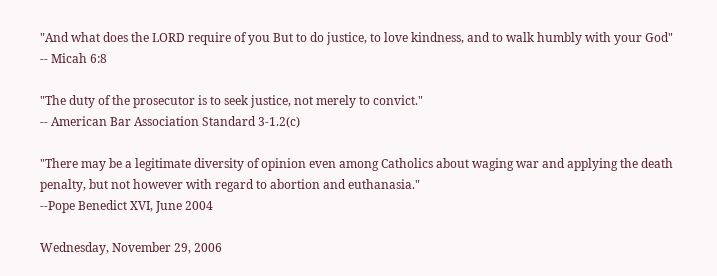"And what does the LORD require of you But to do justice, to love kindness, and to walk humbly with your God"
-- Micah 6:8

"The duty of the prosecutor is to seek justice, not merely to convict."
-- American Bar Association Standard 3-1.2(c)

"There may be a legitimate diversity of opinion even among Catholics about waging war and applying the death penalty, but not however with regard to abortion and euthanasia."
--Pope Benedict XVI, June 2004

Wednesday, November 29, 2006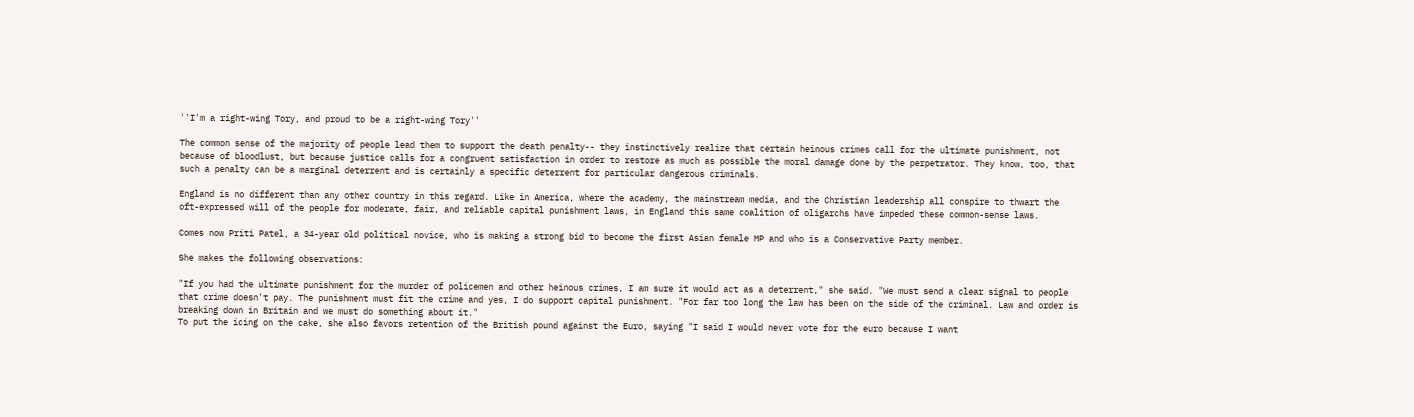''I'm a right-wing Tory, and proud to be a right-wing Tory''

The common sense of the majority of people lead them to support the death penalty-- they instinctively realize that certain heinous crimes call for the ultimate punishment, not because of bloodlust, but because justice calls for a congruent satisfaction in order to restore as much as possible the moral damage done by the perpetrator. They know, too, that such a penalty can be a marginal deterrent and is certainly a specific deterrent for particular dangerous criminals.

England is no different than any other country in this regard. Like in America, where the academy, the mainstream media, and the Christian leadership all conspire to thwart the oft-expressed will of the people for moderate, fair, and reliable capital punishment laws, in England this same coalition of oligarchs have impeded these common-sense laws.

Comes now Priti Patel, a 34-year old political novice, who is making a strong bid to become the first Asian female MP and who is a Conservative Party member.

She makes the following observations:

"If you had the ultimate punishment for the murder of policemen and other heinous crimes, I am sure it would act as a deterrent," she said. "We must send a clear signal to people that crime doesn't pay. The punishment must fit the crime and yes, I do support capital punishment. "For far too long the law has been on the side of the criminal. Law and order is breaking down in Britain and we must do something about it."
To put the icing on the cake, she also favors retention of the British pound against the Euro, saying "I said I would never vote for the euro because I want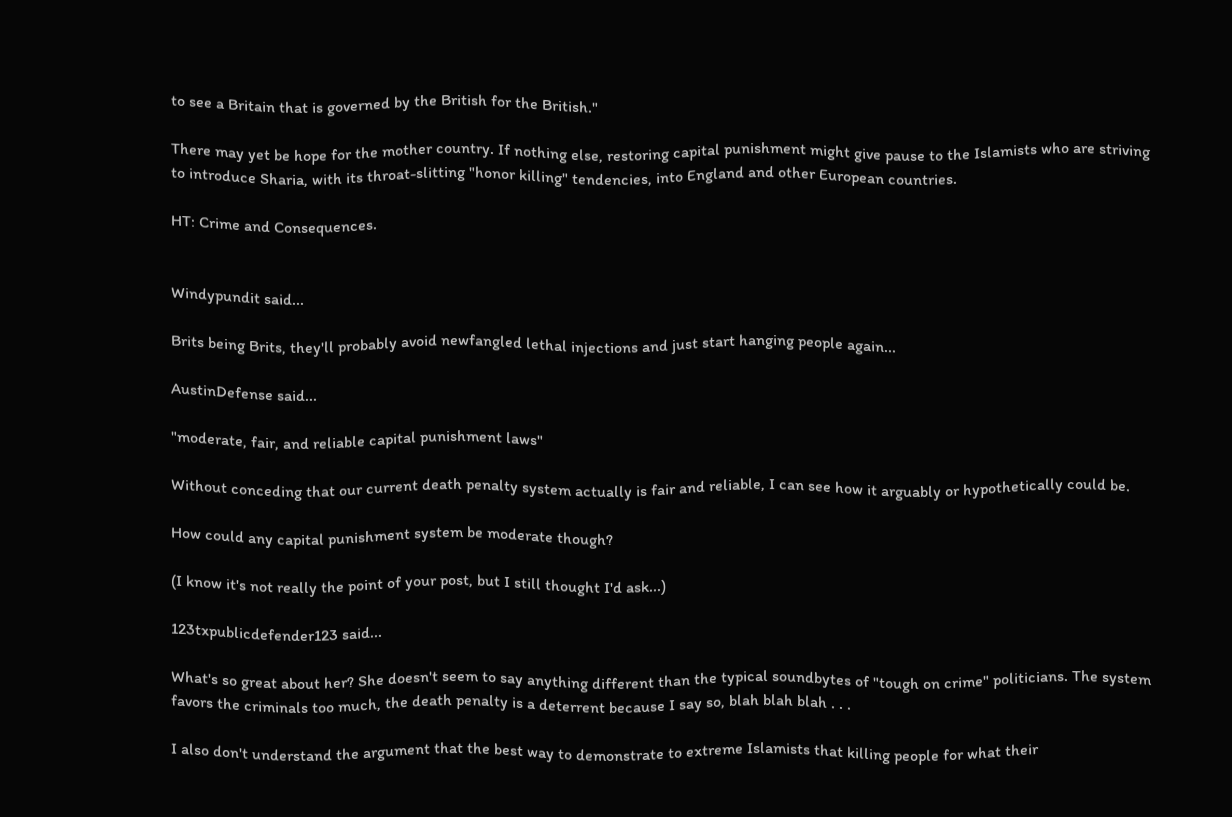to see a Britain that is governed by the British for the British."

There may yet be hope for the mother country. If nothing else, restoring capital punishment might give pause to the Islamists who are striving to introduce Sharia, with its throat-slitting "honor killing" tendencies, into England and other European countries.

HT: Crime and Consequences.


Windypundit said...

Brits being Brits, they'll probably avoid newfangled lethal injections and just start hanging people again...

AustinDefense said...

"moderate, fair, and reliable capital punishment laws"

Without conceding that our current death penalty system actually is fair and reliable, I can see how it arguably or hypothetically could be.

How could any capital punishment system be moderate though?

(I know it's not really the point of your post, but I still thought I'd ask...)

123txpublicdefender123 said...

What's so great about her? She doesn't seem to say anything different than the typical soundbytes of "tough on crime" politicians. The system favors the criminals too much, the death penalty is a deterrent because I say so, blah blah blah . . .

I also don't understand the argument that the best way to demonstrate to extreme Islamists that killing people for what their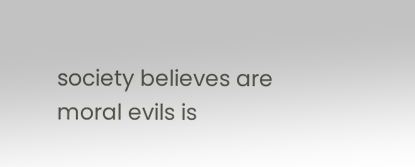society believes are moral evils is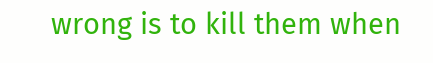wrong is to kill them when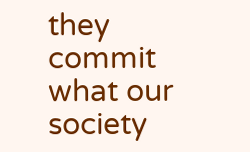they commit what our society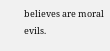believes are moral evils.